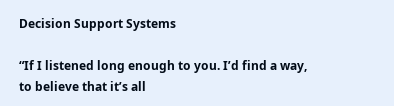Decision Support Systems

“If I listened long enough to you. I’d find a way, to believe that it’s all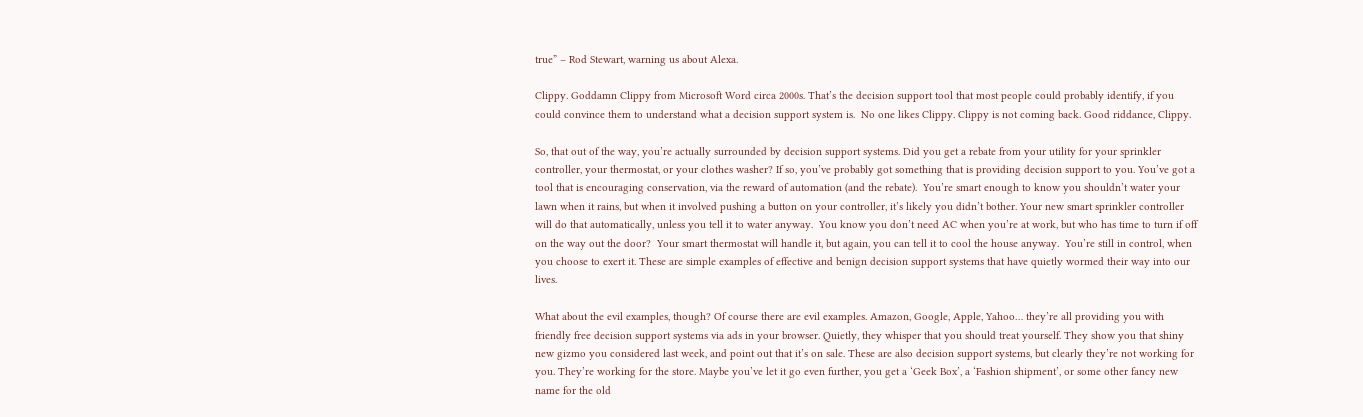true” – Rod Stewart, warning us about Alexa.

Clippy. Goddamn Clippy from Microsoft Word circa 2000s. That’s the decision support tool that most people could probably identify, if you could convince them to understand what a decision support system is.  No one likes Clippy. Clippy is not coming back. Good riddance, Clippy.

So, that out of the way, you’re actually surrounded by decision support systems. Did you get a rebate from your utility for your sprinkler controller, your thermostat, or your clothes washer? If so, you’ve probably got something that is providing decision support to you. You’ve got a tool that is encouraging conservation, via the reward of automation (and the rebate).  You’re smart enough to know you shouldn’t water your lawn when it rains, but when it involved pushing a button on your controller, it’s likely you didn’t bother. Your new smart sprinkler controller will do that automatically, unless you tell it to water anyway.  You know you don’t need AC when you’re at work, but who has time to turn if off on the way out the door?  Your smart thermostat will handle it, but again, you can tell it to cool the house anyway.  You’re still in control, when you choose to exert it. These are simple examples of effective and benign decision support systems that have quietly wormed their way into our lives.

What about the evil examples, though? Of course there are evil examples. Amazon, Google, Apple, Yahoo… they’re all providing you with friendly free decision support systems via ads in your browser. Quietly, they whisper that you should treat yourself. They show you that shiny new gizmo you considered last week, and point out that it’s on sale. These are also decision support systems, but clearly they’re not working for you. They’re working for the store. Maybe you’ve let it go even further, you get a ‘Geek Box’, a ‘Fashion shipment’, or some other fancy new name for the old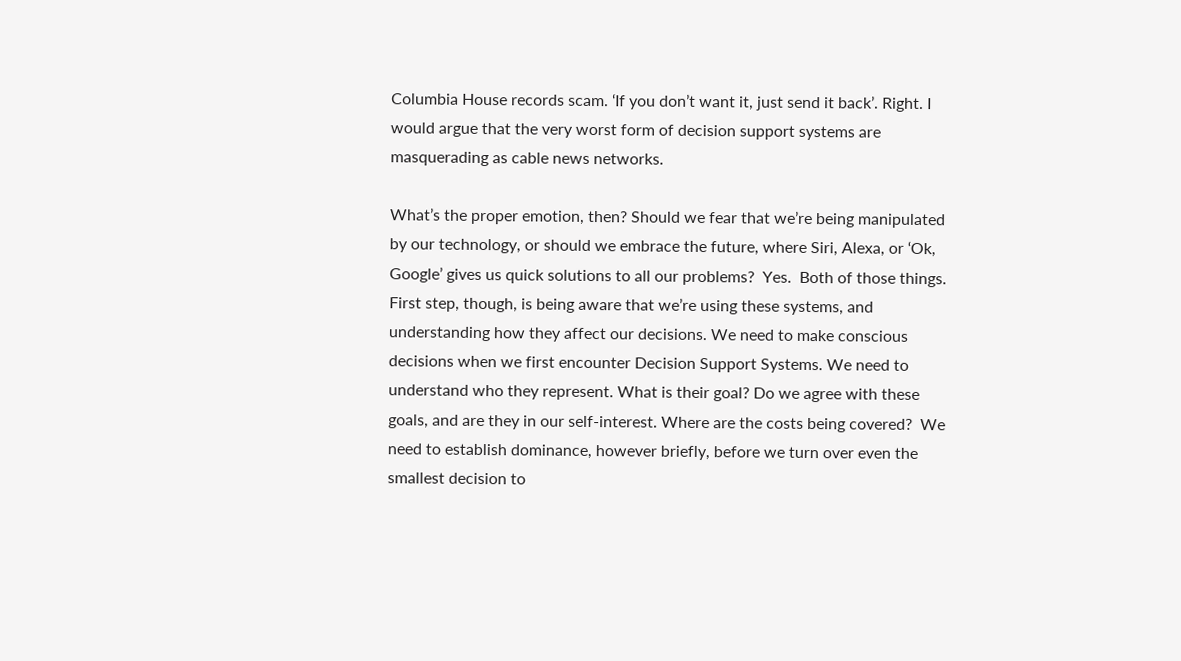Columbia House records scam. ‘If you don’t want it, just send it back’. Right. I would argue that the very worst form of decision support systems are masquerading as cable news networks.

What’s the proper emotion, then? Should we fear that we’re being manipulated by our technology, or should we embrace the future, where Siri, Alexa, or ‘Ok, Google’ gives us quick solutions to all our problems?  Yes.  Both of those things. First step, though, is being aware that we’re using these systems, and understanding how they affect our decisions. We need to make conscious decisions when we first encounter Decision Support Systems. We need to understand who they represent. What is their goal? Do we agree with these goals, and are they in our self-interest. Where are the costs being covered?  We need to establish dominance, however briefly, before we turn over even the smallest decision to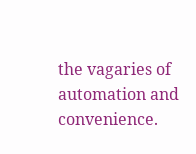the vagaries of automation and convenience.